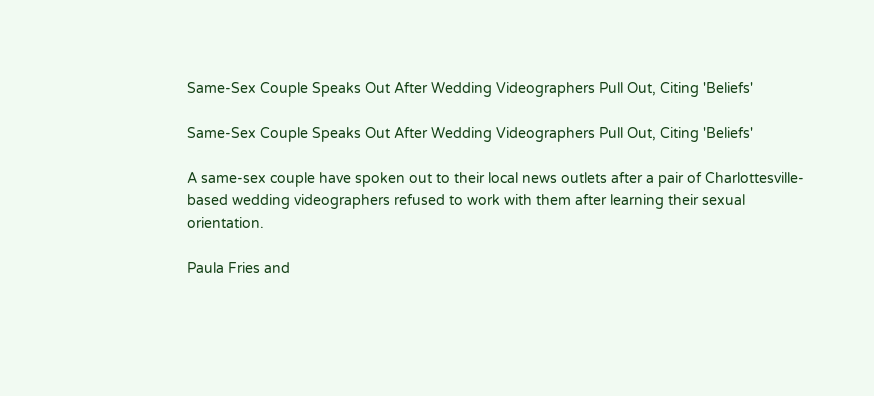Same-Sex Couple Speaks Out After Wedding Videographers Pull Out, Citing 'Beliefs'

Same-Sex Couple Speaks Out After Wedding Videographers Pull Out, Citing 'Beliefs'

A same-sex couple have spoken out to their local news outlets after a pair of Charlottesville-based wedding videographers refused to work with them after learning their sexual orientation.

Paula Fries and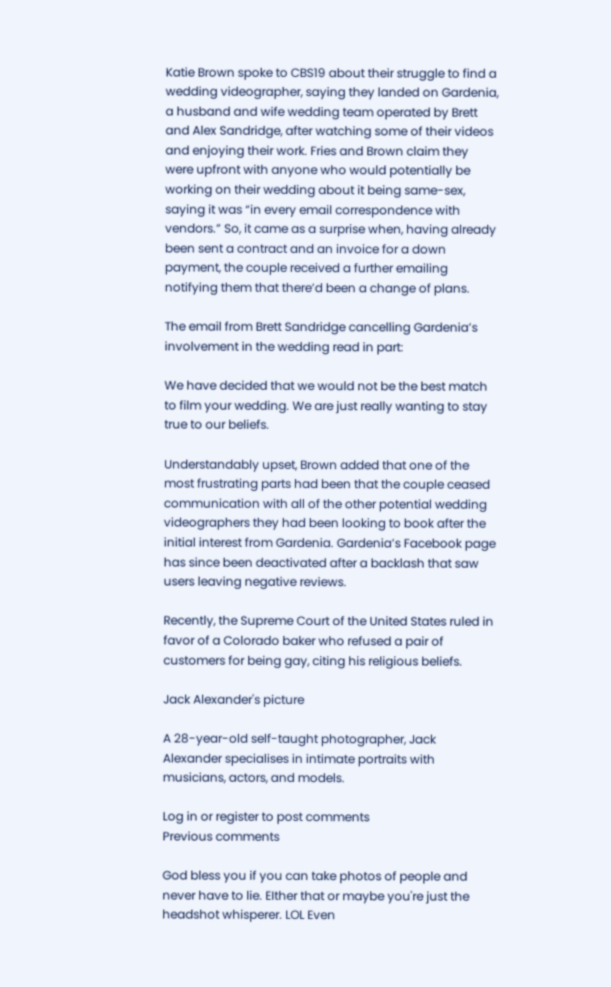Katie Brown spoke to CBS19 about their struggle to find a wedding videographer, saying they landed on Gardenia, a husband and wife wedding team operated by Brett and Alex Sandridge, after watching some of their videos and enjoying their work. Fries and Brown claim they were upfront with anyone who would potentially be working on their wedding about it being same-sex, saying it was “in every email correspondence with vendors.” So, it came as a surprise when, having already been sent a contract and an invoice for a down payment, the couple received a further emailing notifying them that there’d been a change of plans.

The email from Brett Sandridge cancelling Gardenia’s involvement in the wedding read in part:

We have decided that we would not be the best match to film your wedding. We are just really wanting to stay true to our beliefs.

Understandably upset, Brown added that one of the most frustrating parts had been that the couple ceased communication with all of the other potential wedding videographers they had been looking to book after the initial interest from Gardenia. Gardenia’s Facebook page has since been deactivated after a backlash that saw users leaving negative reviews.

Recently, the Supreme Court of the United States ruled in favor of a Colorado baker who refused a pair of customers for being gay, citing his religious beliefs.

Jack Alexander's picture

A 28-year-old self-taught photographer, Jack Alexander specialises in intimate portraits with musicians, actors, and models.

Log in or register to post comments
Previous comments

God bless you if you can take photos of people and never have to lie. EIther that or maybe you're just the headshot whisperer. LOL Even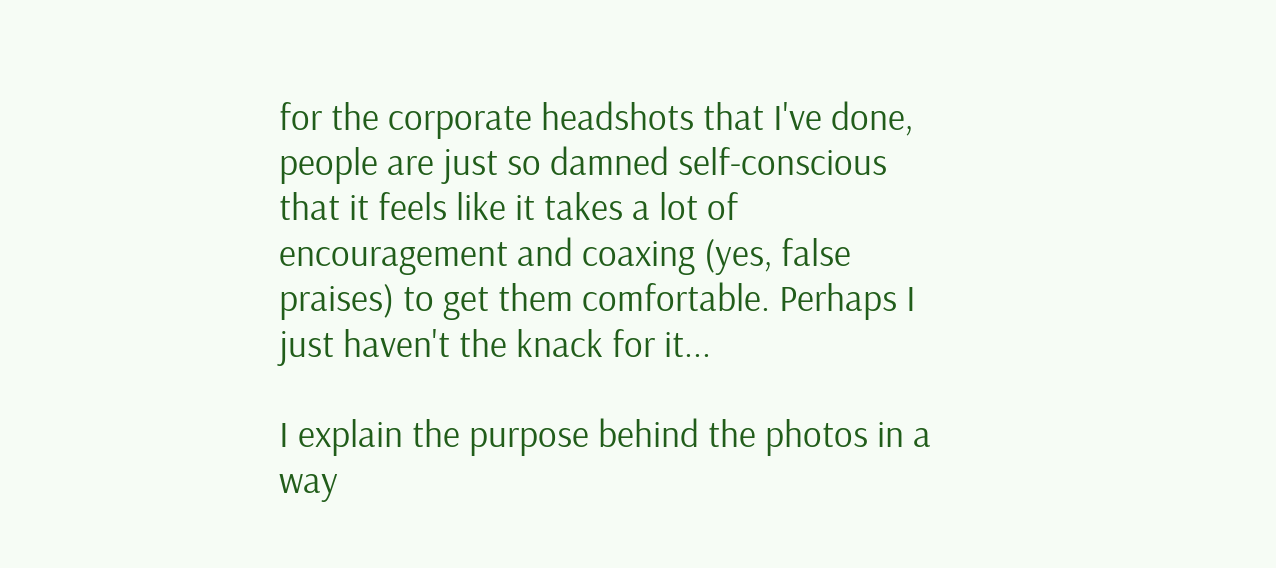for the corporate headshots that I've done, people are just so damned self-conscious that it feels like it takes a lot of encouragement and coaxing (yes, false praises) to get them comfortable. Perhaps I just haven't the knack for it...

I explain the purpose behind the photos in a way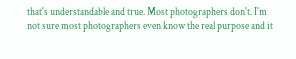that's understandable and true. Most photographers don't. I'm not sure most photographers even know the real purpose and it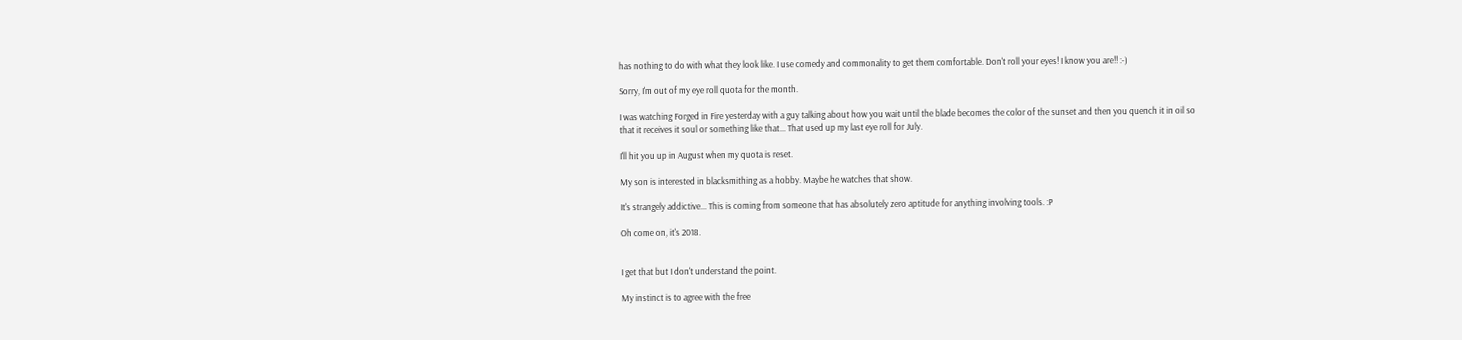has nothing to do with what they look like. I use comedy and commonality to get them comfortable. Don't roll your eyes! I know you are!! :-)

Sorry, I'm out of my eye roll quota for the month.

I was watching Forged in Fire yesterday with a guy talking about how you wait until the blade becomes the color of the sunset and then you quench it in oil so that it receives it soul or something like that... That used up my last eye roll for July.

I'll hit you up in August when my quota is reset.

My son is interested in blacksmithing as a hobby. Maybe he watches that show.

It's strangely addictive... This is coming from someone that has absolutely zero aptitude for anything involving tools. :P

Oh come on, it's 2018.


I get that but I don't understand the point.

My instinct is to agree with the free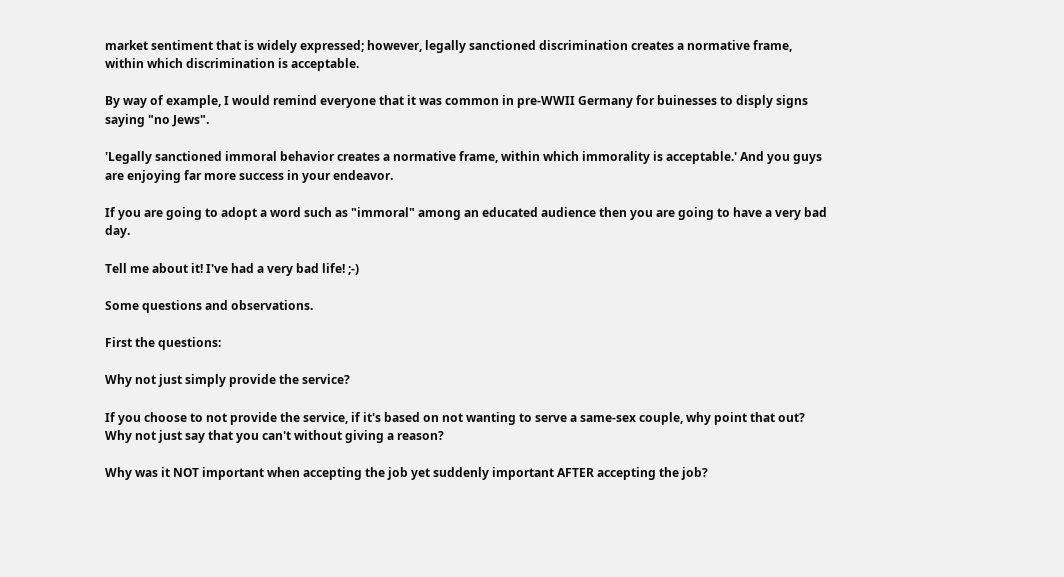market sentiment that is widely expressed; however, legally sanctioned discrimination creates a normative frame, within which discrimination is acceptable.

By way of example, I would remind everyone that it was common in pre-WWII Germany for buinesses to disply signs saying "no Jews".

'Legally sanctioned immoral behavior creates a normative frame, within which immorality is acceptable.' And you guys are enjoying far more success in your endeavor.

If you are going to adopt a word such as "immoral" among an educated audience then you are going to have a very bad day.

Tell me about it! I've had a very bad life! ;-)

Some questions and observations.

First the questions:

Why not just simply provide the service?

If you choose to not provide the service, if it's based on not wanting to serve a same-sex couple, why point that out? Why not just say that you can't without giving a reason?

Why was it NOT important when accepting the job yet suddenly important AFTER accepting the job?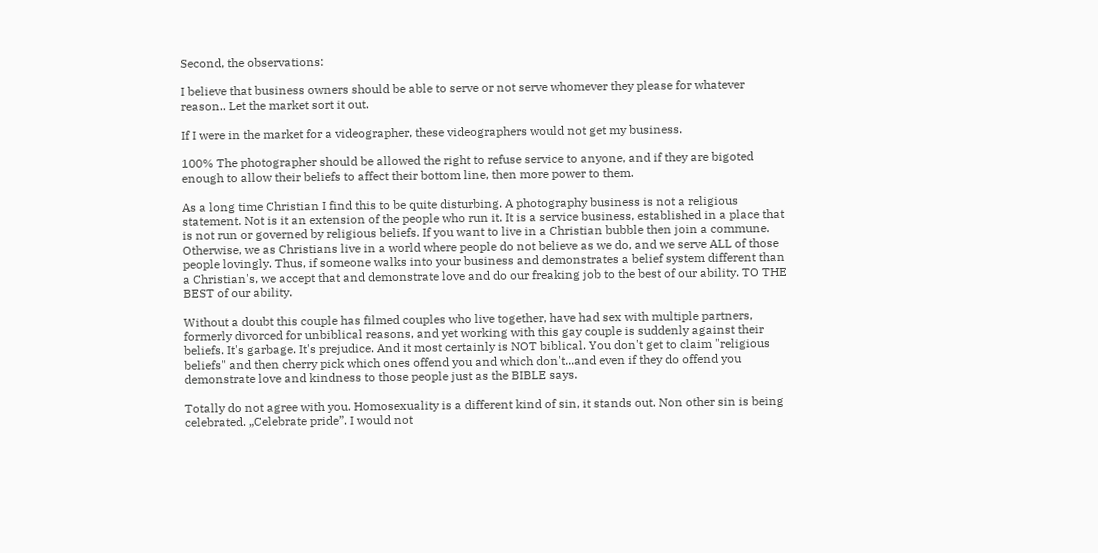Second, the observations:

I believe that business owners should be able to serve or not serve whomever they please for whatever reason.. Let the market sort it out.

If I were in the market for a videographer, these videographers would not get my business.

100% The photographer should be allowed the right to refuse service to anyone, and if they are bigoted enough to allow their beliefs to affect their bottom line, then more power to them.

As a long time Christian I find this to be quite disturbing. A photography business is not a religious statement. Not is it an extension of the people who run it. It is a service business, established in a place that is not run or governed by religious beliefs. If you want to live in a Christian bubble then join a commune. Otherwise, we as Christians live in a world where people do not believe as we do, and we serve ALL of those people lovingly. Thus, if someone walks into your business and demonstrates a belief system different than a Christian's, we accept that and demonstrate love and do our freaking job to the best of our ability. TO THE BEST of our ability.

Without a doubt this couple has filmed couples who live together, have had sex with multiple partners, formerly divorced for unbiblical reasons, and yet working with this gay couple is suddenly against their beliefs. It's garbage. It's prejudice. And it most certainly is NOT biblical. You don't get to claim "religious beliefs" and then cherry pick which ones offend you and which don't...and even if they do offend you demonstrate love and kindness to those people just as the BIBLE says.

Totally do not agree with you. Homosexuality is a different kind of sin, it stands out. Non other sin is being celebrated. „Celebrate pride”. I would not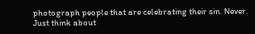photograph people that are celebrating their sin. Never. Just think about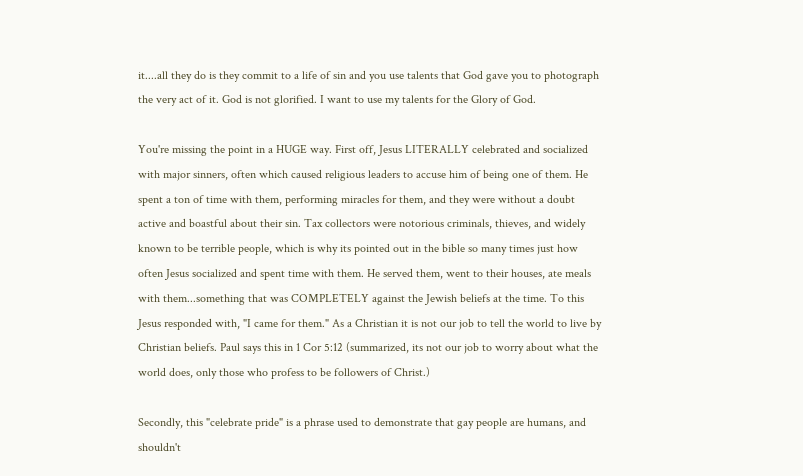it....all they do is they commit to a life of sin and you use talents that God gave you to photograph the very act of it. God is not glorified. I want to use my talents for the Glory of God.

You're missing the point in a HUGE way. First off, Jesus LITERALLY celebrated and socialized with major sinners, often which caused religious leaders to accuse him of being one of them. He spent a ton of time with them, performing miracles for them, and they were without a doubt active and boastful about their sin. Tax collectors were notorious criminals, thieves, and widely known to be terrible people, which is why its pointed out in the bible so many times just how often Jesus socialized and spent time with them. He served them, went to their houses, ate meals with them...something that was COMPLETELY against the Jewish beliefs at the time. To this Jesus responded with, "I came for them." As a Christian it is not our job to tell the world to live by Christian beliefs. Paul says this in 1 Cor 5:12 (summarized, its not our job to worry about what the world does, only those who profess to be followers of Christ.)

Secondly, this "celebrate pride" is a phrase used to demonstrate that gay people are humans, and shouldn't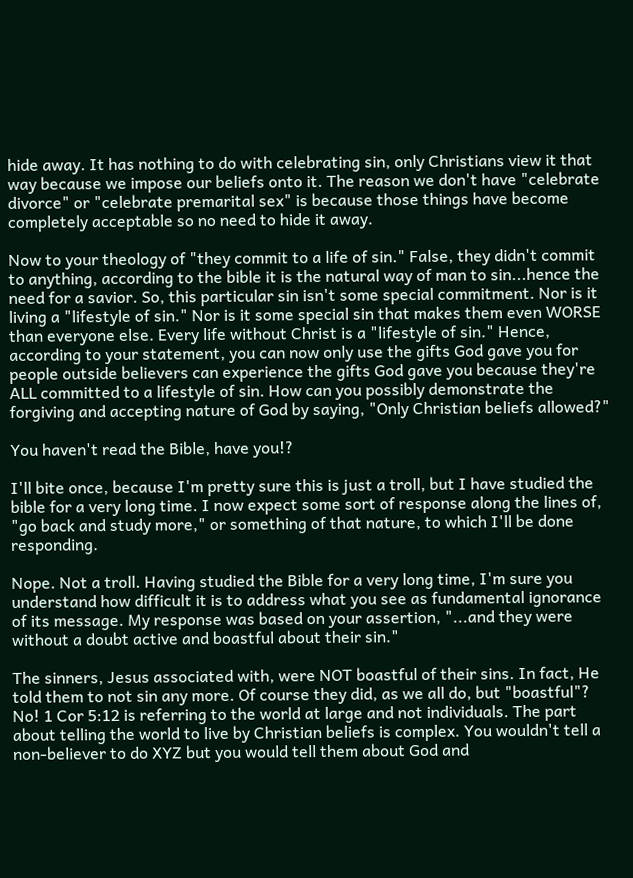hide away. It has nothing to do with celebrating sin, only Christians view it that way because we impose our beliefs onto it. The reason we don't have "celebrate divorce" or "celebrate premarital sex" is because those things have become completely acceptable so no need to hide it away.

Now to your theology of "they commit to a life of sin." False, they didn't commit to anything, according to the bible it is the natural way of man to sin...hence the need for a savior. So, this particular sin isn't some special commitment. Nor is it living a "lifestyle of sin." Nor is it some special sin that makes them even WORSE than everyone else. Every life without Christ is a "lifestyle of sin." Hence, according to your statement, you can now only use the gifts God gave you for people outside believers can experience the gifts God gave you because they're ALL committed to a lifestyle of sin. How can you possibly demonstrate the forgiving and accepting nature of God by saying, "Only Christian beliefs allowed?"

You haven't read the Bible, have you!?

I'll bite once, because I'm pretty sure this is just a troll, but I have studied the bible for a very long time. I now expect some sort of response along the lines of, "go back and study more," or something of that nature, to which I'll be done responding.

Nope. Not a troll. Having studied the Bible for a very long time, I'm sure you understand how difficult it is to address what you see as fundamental ignorance of its message. My response was based on your assertion, "...and they were without a doubt active and boastful about their sin."

The sinners, Jesus associated with, were NOT boastful of their sins. In fact, He told them to not sin any more. Of course they did, as we all do, but "boastful"? No! 1 Cor 5:12 is referring to the world at large and not individuals. The part about telling the world to live by Christian beliefs is complex. You wouldn't tell a non-believer to do XYZ but you would tell them about God and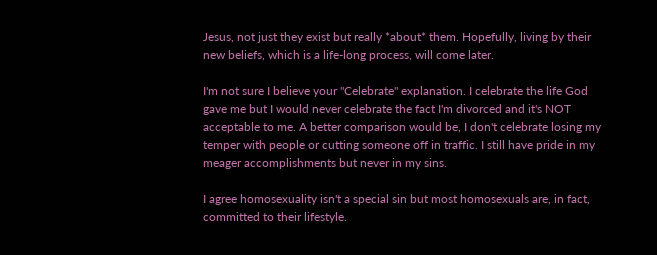Jesus, not just they exist but really *about* them. Hopefully, living by their new beliefs, which is a life-long process, will come later.

I'm not sure I believe your "Celebrate" explanation. I celebrate the life God gave me but I would never celebrate the fact I'm divorced and it's NOT acceptable to me. A better comparison would be, I don't celebrate losing my temper with people or cutting someone off in traffic. I still have pride in my meager accomplishments but never in my sins.

I agree homosexuality isn't a special sin but most homosexuals are, in fact, committed to their lifestyle.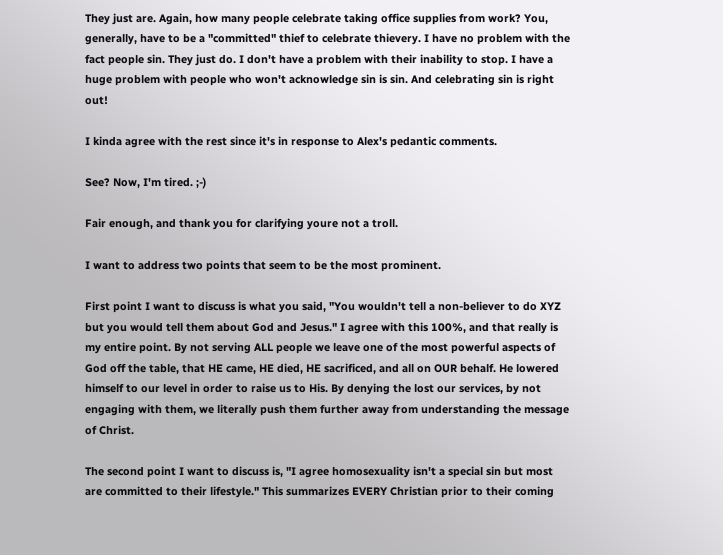They just are. Again, how many people celebrate taking office supplies from work? You, generally, have to be a "committed" thief to celebrate thievery. I have no problem with the fact people sin. They just do. I don't have a problem with their inability to stop. I have a huge problem with people who won't acknowledge sin is sin. And celebrating sin is right out!

I kinda agree with the rest since it's in response to Alex's pedantic comments.

See? Now, I'm tired. ;-)

Fair enough, and thank you for clarifying youre not a troll.

I want to address two points that seem to be the most prominent.

First point I want to discuss is what you said, "You wouldn't tell a non-believer to do XYZ but you would tell them about God and Jesus." I agree with this 100%, and that really is my entire point. By not serving ALL people we leave one of the most powerful aspects of God off the table, that HE came, HE died, HE sacrificed, and all on OUR behalf. He lowered himself to our level in order to raise us to His. By denying the lost our services, by not engaging with them, we literally push them further away from understanding the message of Christ.

The second point I want to discuss is, "I agree homosexuality isn't a special sin but most are committed to their lifestyle." This summarizes EVERY Christian prior to their coming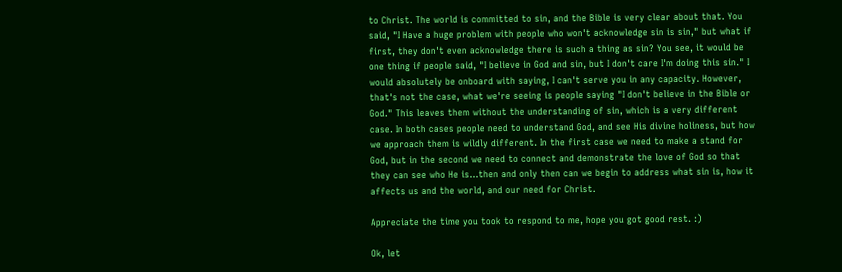to Christ. The world is committed to sin, and the Bible is very clear about that. You said, "I Have a huge problem with people who won't acknowledge sin is sin," but what if first, they don't even acknowledge there is such a thing as sin? You see, it would be one thing if people said, "I believe in God and sin, but I don't care I'm doing this sin." I would absolutely be onboard with saying, I can't serve you in any capacity. However, that's not the case, what we're seeing is people saying "I don't believe in the Bible or God." This leaves them without the understanding of sin, which is a very different case. In both cases people need to understand God, and see His divine holiness, but how we approach them is wildly different. In the first case we need to make a stand for God, but in the second we need to connect and demonstrate the love of God so that they can see who He is...then and only then can we begin to address what sin is, how it affects us and the world, and our need for Christ.

Appreciate the time you took to respond to me, hope you got good rest. :)

Ok, let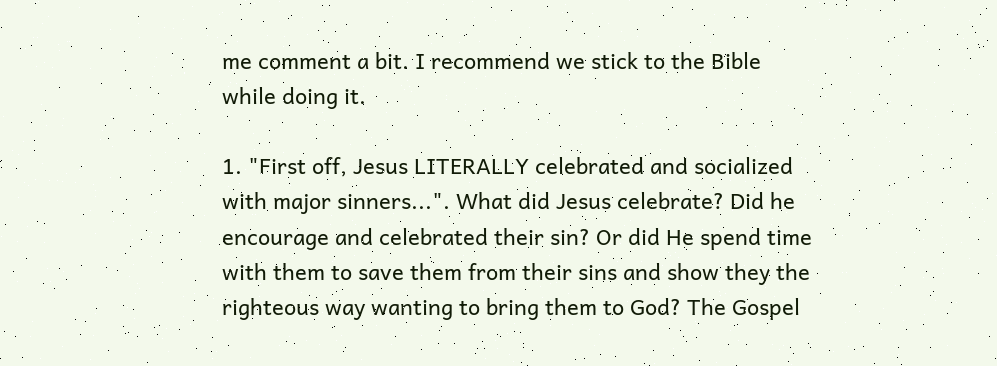me comment a bit. I recommend we stick to the Bible while doing it.

1. "First off, Jesus LITERALLY celebrated and socialized with major sinners...". What did Jesus celebrate? Did he encourage and celebrated their sin? Or did He spend time with them to save them from their sins and show they the righteous way wanting to bring them to God? The Gospel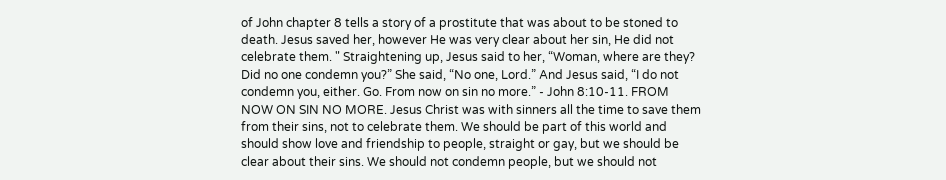of John chapter 8 tells a story of a prostitute that was about to be stoned to death. Jesus saved her, however He was very clear about her sin, He did not celebrate them. " Straightening up, Jesus said to her, “Woman, where are they? Did no one condemn you?” She said, “No one, Lord.” And Jesus said, “I do not condemn you, either. Go. From now on sin no more.” - John 8:10-11. FROM NOW ON SIN NO MORE. Jesus Christ was with sinners all the time to save them from their sins, not to celebrate them. We should be part of this world and should show love and friendship to people, straight or gay, but we should be clear about their sins. We should not condemn people, but we should not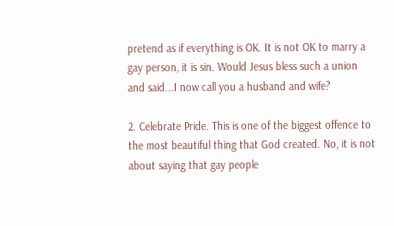pretend as if everything is OK. It is not OK to marry a gay person, it is sin. Would Jesus bless such a union and said...I now call you a husband and wife?

2. Celebrate Pride. This is one of the biggest offence to the most beautiful thing that God created. No, it is not about saying that gay people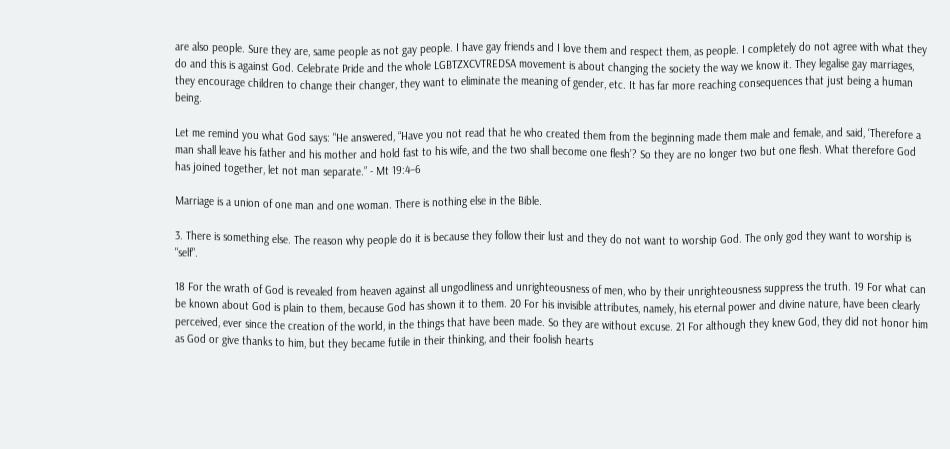are also people. Sure they are, same people as not gay people. I have gay friends and I love them and respect them, as people. I completely do not agree with what they do and this is against God. Celebrate Pride and the whole LGBTZXCVTREDSA movement is about changing the society the way we know it. They legalise gay marriages, they encourage children to change their changer, they want to eliminate the meaning of gender, etc. It has far more reaching consequences that just being a human being.

Let me remind you what God says: "He answered, “Have you not read that he who created them from the beginning made them male and female, and said, ‘Therefore a man shall leave his father and his mother and hold fast to his wife, and the two shall become one flesh’? So they are no longer two but one flesh. What therefore God has joined together, let not man separate.” - Mt 19:4–6

Marriage is a union of one man and one woman. There is nothing else in the Bible.

3. There is something else. The reason why people do it is because they follow their lust and they do not want to worship God. The only god they want to worship is "self".

18 For the wrath of God is revealed from heaven against all ungodliness and unrighteousness of men, who by their unrighteousness suppress the truth. 19 For what can be known about God is plain to them, because God has shown it to them. 20 For his invisible attributes, namely, his eternal power and divine nature, have been clearly perceived, ever since the creation of the world, in the things that have been made. So they are without excuse. 21 For although they knew God, they did not honor him as God or give thanks to him, but they became futile in their thinking, and their foolish hearts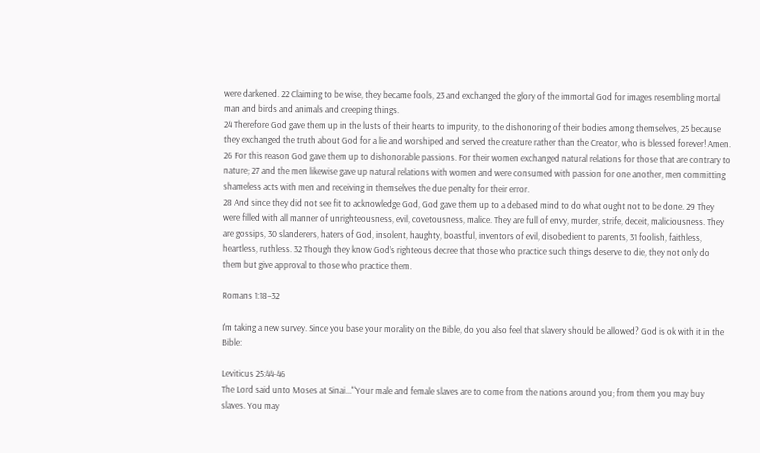were darkened. 22 Claiming to be wise, they became fools, 23 and exchanged the glory of the immortal God for images resembling mortal man and birds and animals and creeping things.
24 Therefore God gave them up in the lusts of their hearts to impurity, to the dishonoring of their bodies among themselves, 25 because they exchanged the truth about God for a lie and worshiped and served the creature rather than the Creator, who is blessed forever! Amen.
26 For this reason God gave them up to dishonorable passions. For their women exchanged natural relations for those that are contrary to nature; 27 and the men likewise gave up natural relations with women and were consumed with passion for one another, men committing shameless acts with men and receiving in themselves the due penalty for their error.
28 And since they did not see fit to acknowledge God, God gave them up to a debased mind to do what ought not to be done. 29 They were filled with all manner of unrighteousness, evil, covetousness, malice. They are full of envy, murder, strife, deceit, maliciousness. They are gossips, 30 slanderers, haters of God, insolent, haughty, boastful, inventors of evil, disobedient to parents, 31 foolish, faithless, heartless, ruthless. 32 Though they know God’s righteous decree that those who practice such things deserve to die, they not only do them but give approval to those who practice them.

Romans 1:18–32

I'm taking a new survey. Since you base your morality on the Bible, do you also feel that slavery should be allowed? God is ok with it in the Bible:

Leviticus 25:44-46
The Lord said unto Moses at Sinai..."'Your male and female slaves are to come from the nations around you; from them you may buy slaves. You may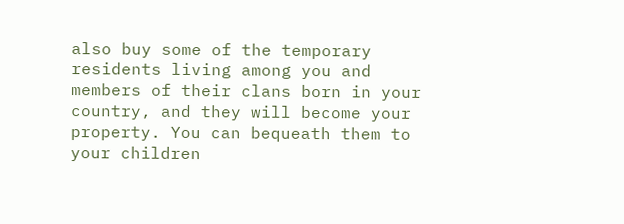also buy some of the temporary residents living among you and members of their clans born in your country, and they will become your property. You can bequeath them to your children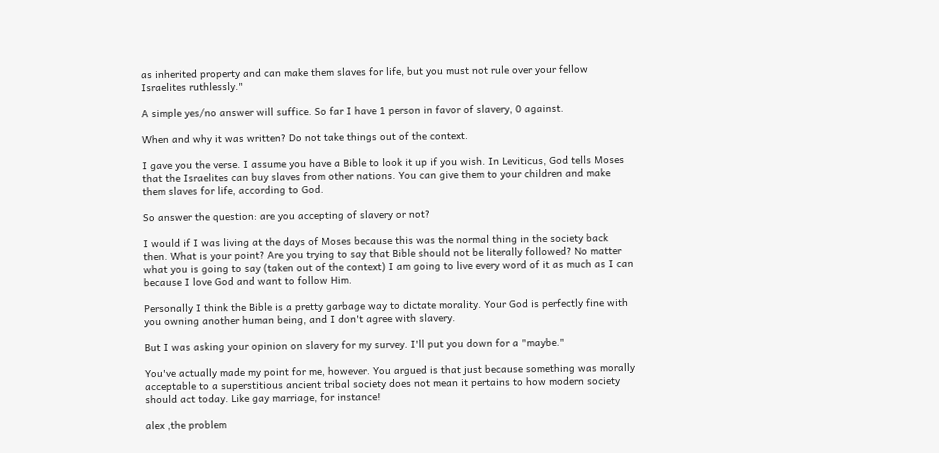as inherited property and can make them slaves for life, but you must not rule over your fellow Israelites ruthlessly."

A simple yes/no answer will suffice. So far I have 1 person in favor of slavery, 0 against.

When and why it was written? Do not take things out of the context.

I gave you the verse. I assume you have a Bible to look it up if you wish. In Leviticus, God tells Moses that the Israelites can buy slaves from other nations. You can give them to your children and make them slaves for life, according to God.

So answer the question: are you accepting of slavery or not?

I would if I was living at the days of Moses because this was the normal thing in the society back then. What is your point? Are you trying to say that Bible should not be literally followed? No matter what you is going to say (taken out of the context) I am going to live every word of it as much as I can because I love God and want to follow Him.

Personally I think the Bible is a pretty garbage way to dictate morality. Your God is perfectly fine with you owning another human being, and I don't agree with slavery.

But I was asking your opinion on slavery for my survey. I'll put you down for a "maybe."

You've actually made my point for me, however. You argued is that just because something was morally acceptable to a superstitious ancient tribal society does not mean it pertains to how modern society should act today. Like gay marriage, for instance!

alex ,the problem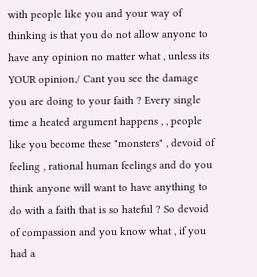with people like you and your way of thinking is that you do not allow anyone to have any opinion no matter what , unless its YOUR opinion./ Cant you see the damage you are doing to your faith ? Every single time a heated argument happens , , people like you become these "monsters" , devoid of feeling , rational human feelings and do you think anyone will want to have anything to do with a faith that is so hateful ? So devoid of compassion and you know what , if you had a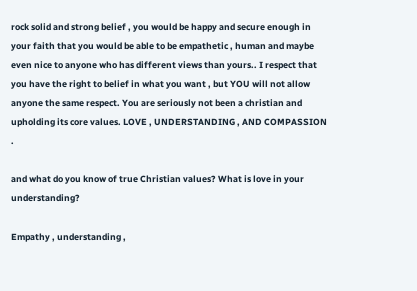rock solid and strong belief , you would be happy and secure enough in your faith that you would be able to be empathetic , human and maybe even nice to anyone who has different views than yours.. I respect that you have the right to belief in what you want , but YOU will not allow anyone the same respect. You are seriously not been a christian and upholding its core values. LOVE , UNDERSTANDING , AND COMPASSION .

and what do you know of true Christian values? What is love in your understanding?

Empathy , understanding ,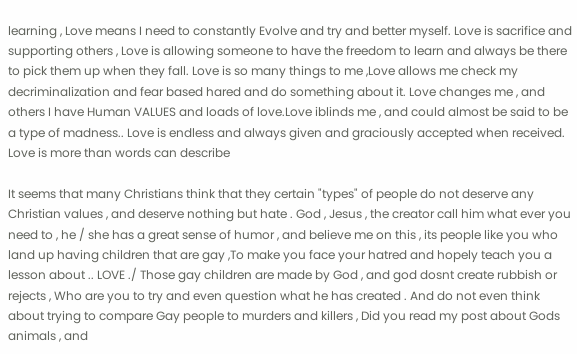learning , Love means I need to constantly Evolve and try and better myself. Love is sacrifice and supporting others , Love is allowing someone to have the freedom to learn and always be there to pick them up when they fall. Love is so many things to me ,Love allows me check my decriminalization and fear based hared and do something about it. Love changes me , and others I have Human VALUES and loads of love.Love iblinds me , and could almost be said to be a type of madness.. Love is endless and always given and graciously accepted when received. Love is more than words can describe

It seems that many Christians think that they certain "types" of people do not deserve any Christian values , and deserve nothing but hate . God , Jesus , the creator call him what ever you need to , he / she has a great sense of humor , and believe me on this , its people like you who land up having children that are gay ,To make you face your hatred and hopely teach you a lesson about .. LOVE ./ Those gay children are made by God , and god dosnt create rubbish or rejects , Who are you to try and even question what he has created . And do not even think about trying to compare Gay people to murders and killers , Did you read my post about Gods animals , and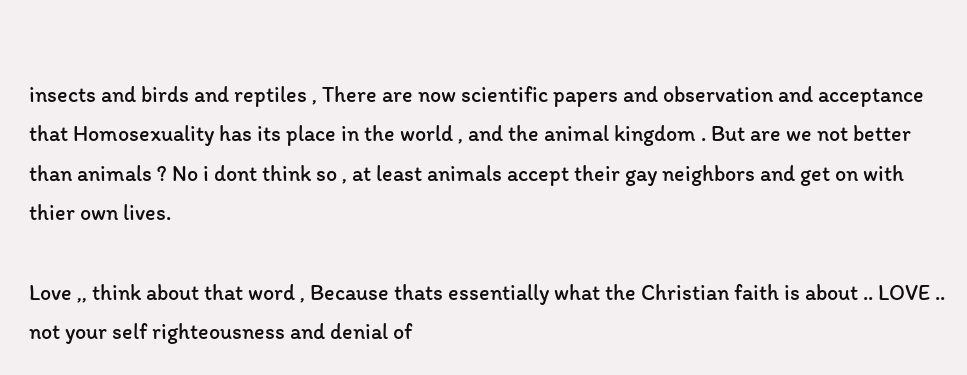insects and birds and reptiles , There are now scientific papers and observation and acceptance that Homosexuality has its place in the world , and the animal kingdom . But are we not better than animals ? No i dont think so , at least animals accept their gay neighbors and get on with thier own lives.

Love ,, think about that word , Because thats essentially what the Christian faith is about .. LOVE .. not your self righteousness and denial of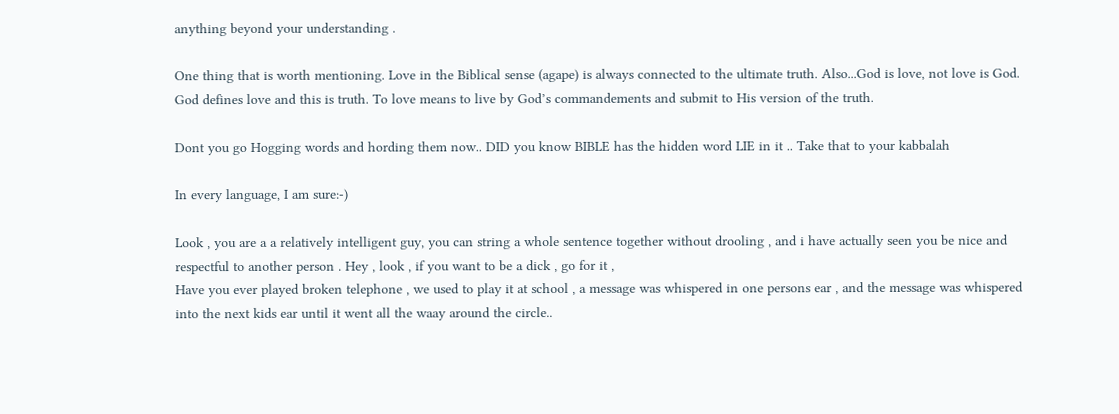anything beyond your understanding .

One thing that is worth mentioning. Love in the Biblical sense (agape) is always connected to the ultimate truth. Also...God is love, not love is God. God defines love and this is truth. To love means to live by God’s commandements and submit to His version of the truth.

Dont you go Hogging words and hording them now.. DID you know BIBLE has the hidden word LIE in it .. Take that to your kabbalah

In every language, I am sure:-)

Look , you are a a relatively intelligent guy, you can string a whole sentence together without drooling , and i have actually seen you be nice and respectful to another person . Hey , look , if you want to be a dick , go for it ,
Have you ever played broken telephone , we used to play it at school , a message was whispered in one persons ear , and the message was whispered into the next kids ear until it went all the waay around the circle..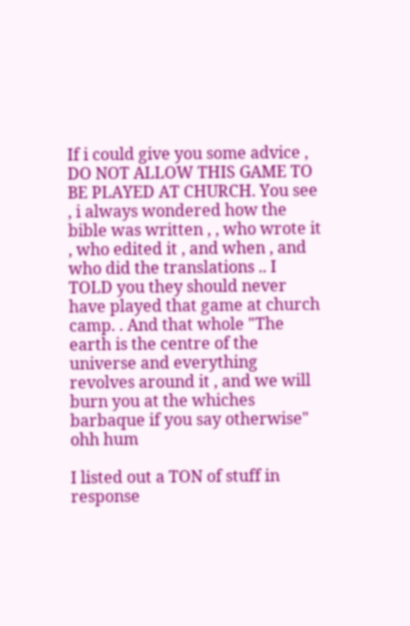If i could give you some advice , DO NOT ALLOW THIS GAME TO BE PLAYED AT CHURCH. You see , i always wondered how the bible was written , , who wrote it , who edited it , and when , and who did the translations .. I TOLD you they should never have played that game at church camp. . And that whole "The earth is the centre of the universe and everything revolves around it , and we will burn you at the whiches barbaque if you say otherwise" ohh hum

I listed out a TON of stuff in response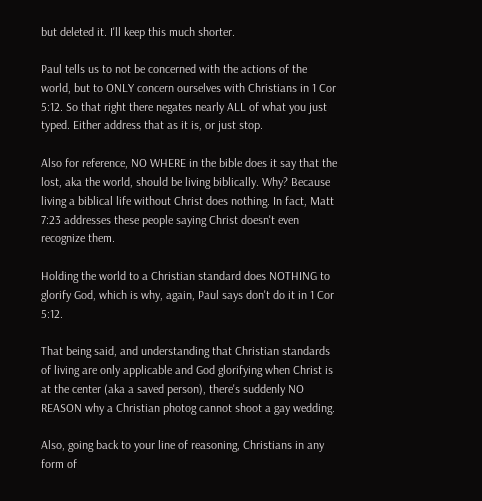but deleted it. I'll keep this much shorter.

Paul tells us to not be concerned with the actions of the world, but to ONLY concern ourselves with Christians in 1 Cor 5:12. So that right there negates nearly ALL of what you just typed. Either address that as it is, or just stop.

Also for reference, NO WHERE in the bible does it say that the lost, aka the world, should be living biblically. Why? Because living a biblical life without Christ does nothing. In fact, Matt 7:23 addresses these people saying Christ doesn't even recognize them.

Holding the world to a Christian standard does NOTHING to glorify God, which is why, again, Paul says don't do it in 1 Cor 5:12.

That being said, and understanding that Christian standards of living are only applicable and God glorifying when Christ is at the center (aka a saved person), there's suddenly NO REASON why a Christian photog cannot shoot a gay wedding.

Also, going back to your line of reasoning, Christians in any form of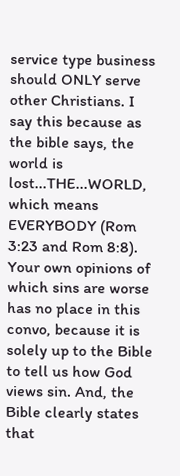service type business should ONLY serve other Christians. I say this because as the bible says, the world is lost...THE...WORLD, which means EVERYBODY (Rom 3:23 and Rom 8:8). Your own opinions of which sins are worse has no place in this convo, because it is solely up to the Bible to tell us how God views sin. And, the Bible clearly states that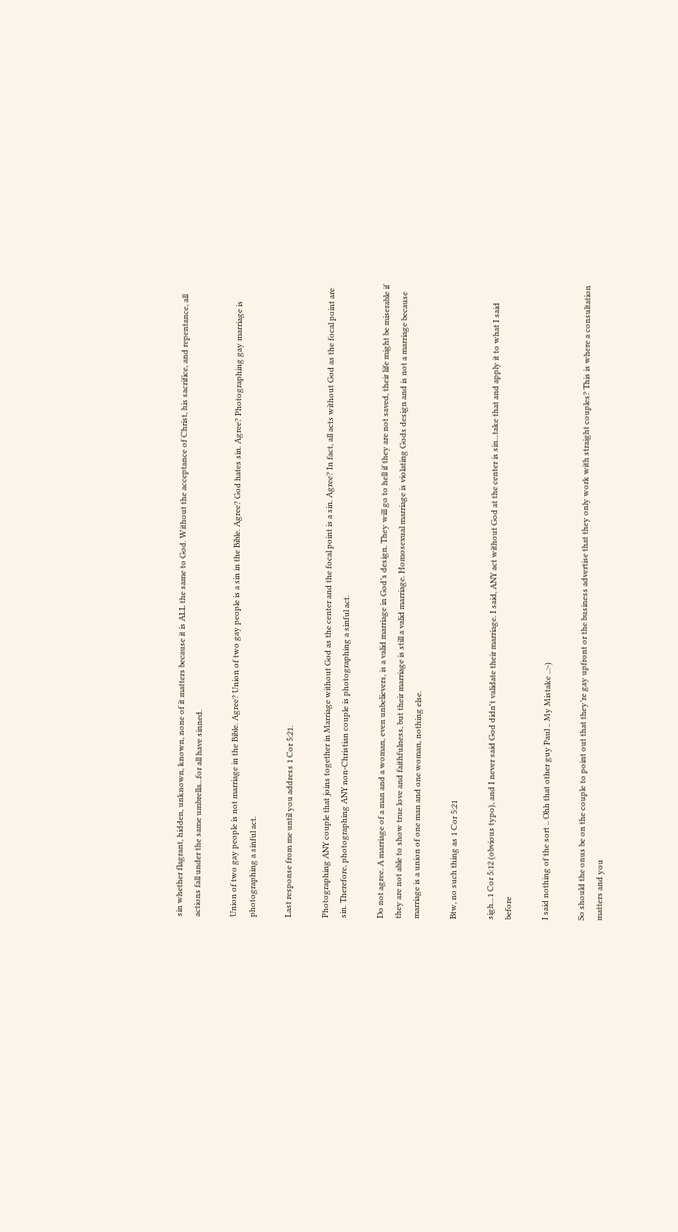sin whether flagrant, hidden, unknown, known, none of it matters because it is ALL the same to God. Without the acceptance of Christ, his sacrifice, and repentance, all actions fall under the same umbrella...for all have sinned.

Union of two gay people is not marriage in the Bible. Agree? Union of two gay people is a sin in the Bible. Agree? God hates sin. Agree? Photographing gay marriage is photographing a sinful act.

Last response from me until you address 1 Cor 5:21.

Photographing ANY couple that joins together in Marriage without God as the center and the focal point is a sin. Agree? In fact, all acts without God as the focal point are sin. Therefore, photographing ANY non-Christian couple is photographing a sinful act.

Do not agree. A marriage of a man and a woman, even unbelievers, is a valid marriage in God’s design. They will go to hell if they are not saved, their life might be miserable if they are not able to show true love and faithfulness, but their marriage is still a valid marriage. Homosexual marriage is violating Gods design and is not a marriage because marriage is a union of one man and one woman, nothing else.

Btw, no such thing as 1 Cor 5:21

sigh...1 Cor 5:12 (obvious typo), and I never said God didn't validate their marriage. I said, ANY act without God at the center is sin...take that and apply it to what I said before

I said nothing of the sort .. Ohh that other guy Paul .. My Mistake ..:-)

So should the onus be on the couple to point out that they’re gay upfront or the business advertise that they only work with straight couples? This is where a consultation matters and you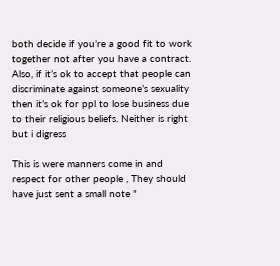both decide if you’re a good fit to work together not after you have a contract. Also, if it’s ok to accept that people can discriminate against someone’s sexuality then it’s ok for ppl to lose business due to their religious beliefs. Neither is right but i digress

This is were manners come in and respect for other people , They should have just sent a small note "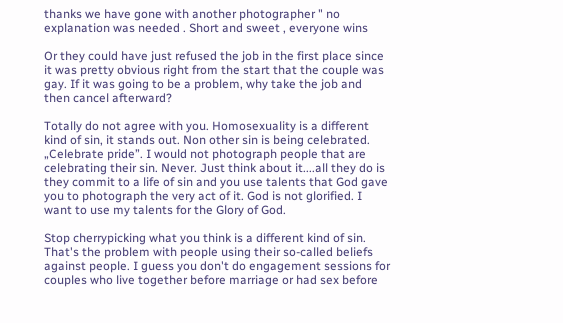thanks we have gone with another photographer " no explanation was needed . Short and sweet , everyone wins

Or they could have just refused the job in the first place since it was pretty obvious right from the start that the couple was gay. If it was going to be a problem, why take the job and then cancel afterward?

Totally do not agree with you. Homosexuality is a different kind of sin, it stands out. Non other sin is being celebrated. „Celebrate pride”. I would not photograph people that are celebrating their sin. Never. Just think about it....all they do is they commit to a life of sin and you use talents that God gave you to photograph the very act of it. God is not glorified. I want to use my talents for the Glory of God.

Stop cherrypicking what you think is a different kind of sin. That's the problem with people using their so-called beliefs against people. I guess you don't do engagement sessions for couples who live together before marriage or had sex before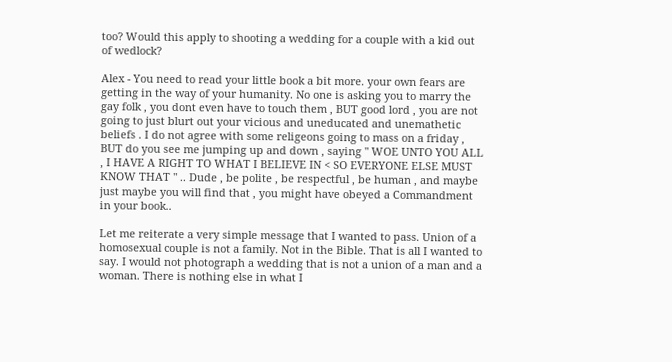too? Would this apply to shooting a wedding for a couple with a kid out of wedlock?

Alex - You need to read your little book a bit more. your own fears are getting in the way of your humanity. No one is asking you to marry the gay folk , you dont even have to touch them , BUT good lord , you are not going to just blurt out your vicious and uneducated and unemathetic beliefs . I do not agree with some religeons going to mass on a friday , BUT do you see me jumping up and down , saying " WOE UNTO YOU ALL , I HAVE A RIGHT TO WHAT I BELIEVE IN < SO EVERYONE ELSE MUST KNOW THAT " .. Dude , be polite , be respectful , be human , and maybe just maybe you will find that , you might have obeyed a Commandment in your book..

Let me reiterate a very simple message that I wanted to pass. Union of a homosexual couple is not a family. Not in the Bible. That is all I wanted to say. I would not photograph a wedding that is not a union of a man and a woman. There is nothing else in what I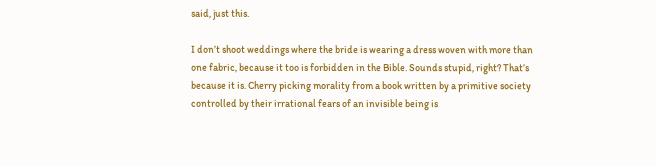said, just this.

I don’t shoot weddings where the bride is wearing a dress woven with more than one fabric, because it too is forbidden in the Bible. Sounds stupid, right? That’s because it is. Cherry picking morality from a book written by a primitive society controlled by their irrational fears of an invisible being is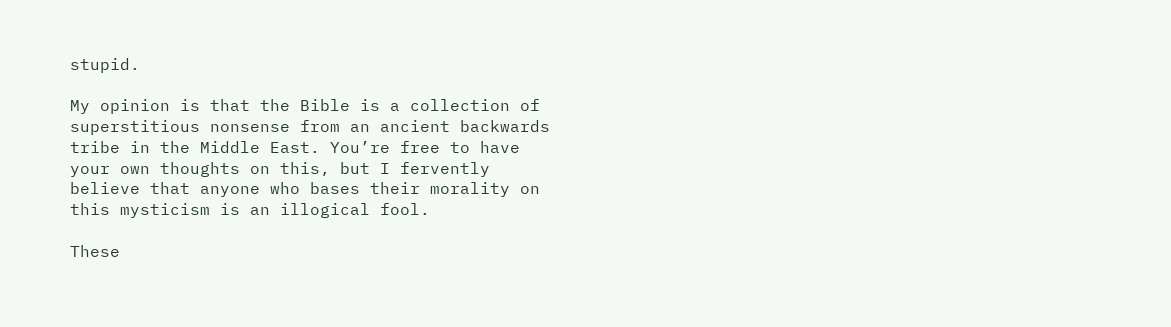stupid.

My opinion is that the Bible is a collection of superstitious nonsense from an ancient backwards tribe in the Middle East. You’re free to have your own thoughts on this, but I fervently believe that anyone who bases their morality on this mysticism is an illogical fool.

These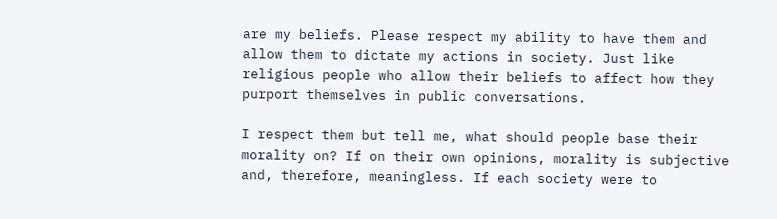are my beliefs. Please respect my ability to have them and allow them to dictate my actions in society. Just like religious people who allow their beliefs to affect how they purport themselves in public conversations.

I respect them but tell me, what should people base their morality on? If on their own opinions, morality is subjective and, therefore, meaningless. If each society were to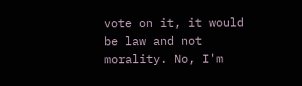vote on it, it would be law and not morality. No, I'm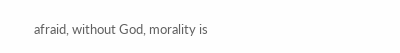afraid, without God, morality is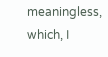meaningless, which, I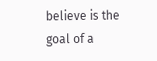believe is the goal of a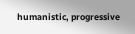humanistic, progressive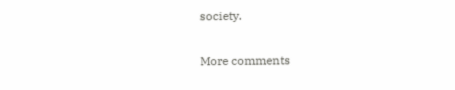society.

More comments